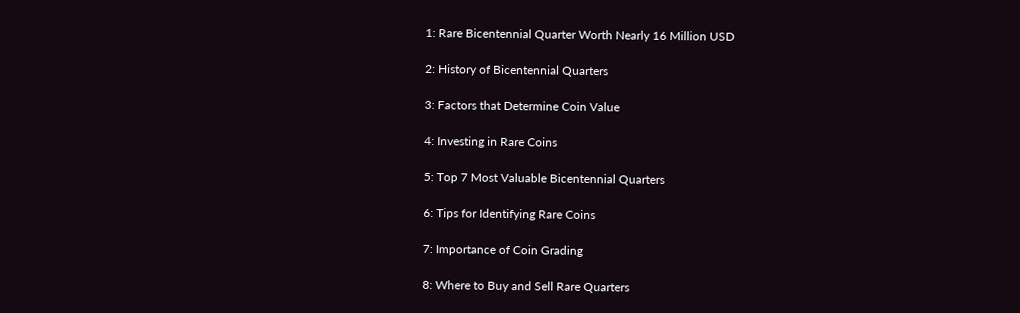1: Rare Bicentennial Quarter Worth Nearly 16 Million USD

2: History of Bicentennial Quarters

3: Factors that Determine Coin Value

4: Investing in Rare Coins

5: Top 7 Most Valuable Bicentennial Quarters

6: Tips for Identifying Rare Coins

7: Importance of Coin Grading

8: Where to Buy and Sell Rare Quarters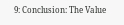9: Conclusion: The Value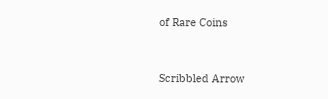of Rare Coins


Scribbled Arrow